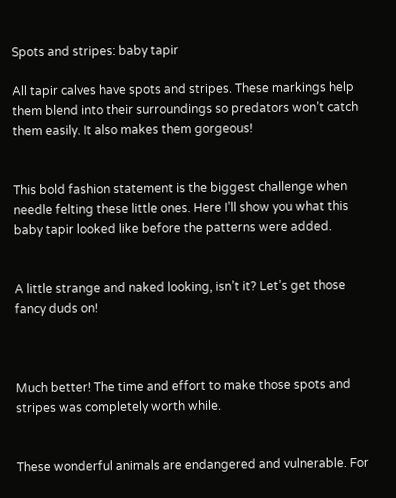Spots and stripes: baby tapir

All tapir calves have spots and stripes. These markings help them blend into their surroundings so predators won’t catch them easily. It also makes them gorgeous!


This bold fashion statement is the biggest challenge when needle felting these little ones. Here I’ll show you what this baby tapir looked like before the patterns were added.


A little strange and naked looking, isn’t it? Let’s get those fancy duds on!



Much better! The time and effort to make those spots and stripes was completely worth while.


These wonderful animals are endangered and vulnerable. For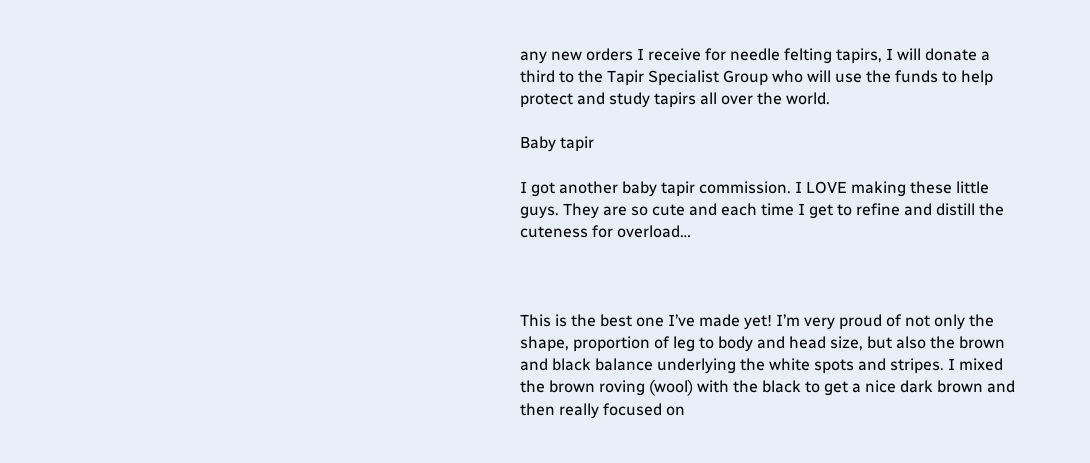any new orders I receive for needle felting tapirs, I will donate a third to the Tapir Specialist Group who will use the funds to help protect and study tapirs all over the world.

Baby tapir

I got another baby tapir commission. I LOVE making these little guys. They are so cute and each time I get to refine and distill the cuteness for overload…



This is the best one I’ve made yet! I’m very proud of not only the shape, proportion of leg to body and head size, but also the brown and black balance underlying the white spots and stripes. I mixed the brown roving (wool) with the black to get a nice dark brown and then really focused on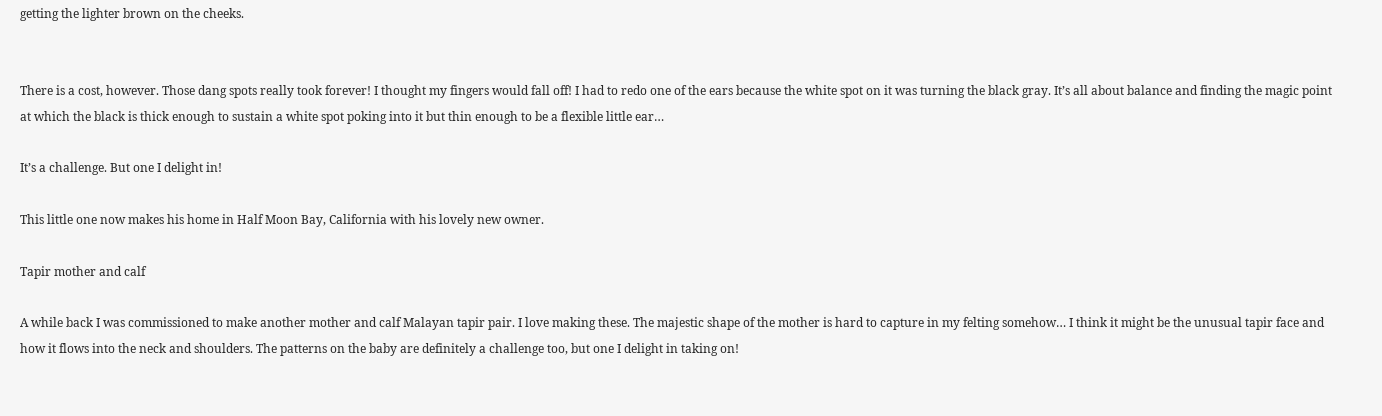getting the lighter brown on the cheeks.


There is a cost, however. Those dang spots really took forever! I thought my fingers would fall off! I had to redo one of the ears because the white spot on it was turning the black gray. It’s all about balance and finding the magic point at which the black is thick enough to sustain a white spot poking into it but thin enough to be a flexible little ear…

It’s a challenge. But one I delight in!

This little one now makes his home in Half Moon Bay, California with his lovely new owner.

Tapir mother and calf

A while back I was commissioned to make another mother and calf Malayan tapir pair. I love making these. The majestic shape of the mother is hard to capture in my felting somehow… I think it might be the unusual tapir face and how it flows into the neck and shoulders. The patterns on the baby are definitely a challenge too, but one I delight in taking on!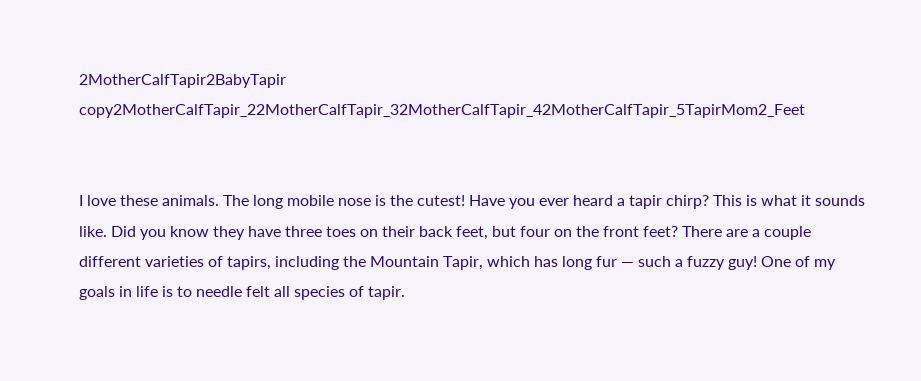2MotherCalfTapir2BabyTapir copy2MotherCalfTapir_22MotherCalfTapir_32MotherCalfTapir_42MotherCalfTapir_5TapirMom2_Feet


I love these animals. The long mobile nose is the cutest! Have you ever heard a tapir chirp? This is what it sounds like. Did you know they have three toes on their back feet, but four on the front feet? There are a couple different varieties of tapirs, including the Mountain Tapir, which has long fur — such a fuzzy guy! One of my goals in life is to needle felt all species of tapir.